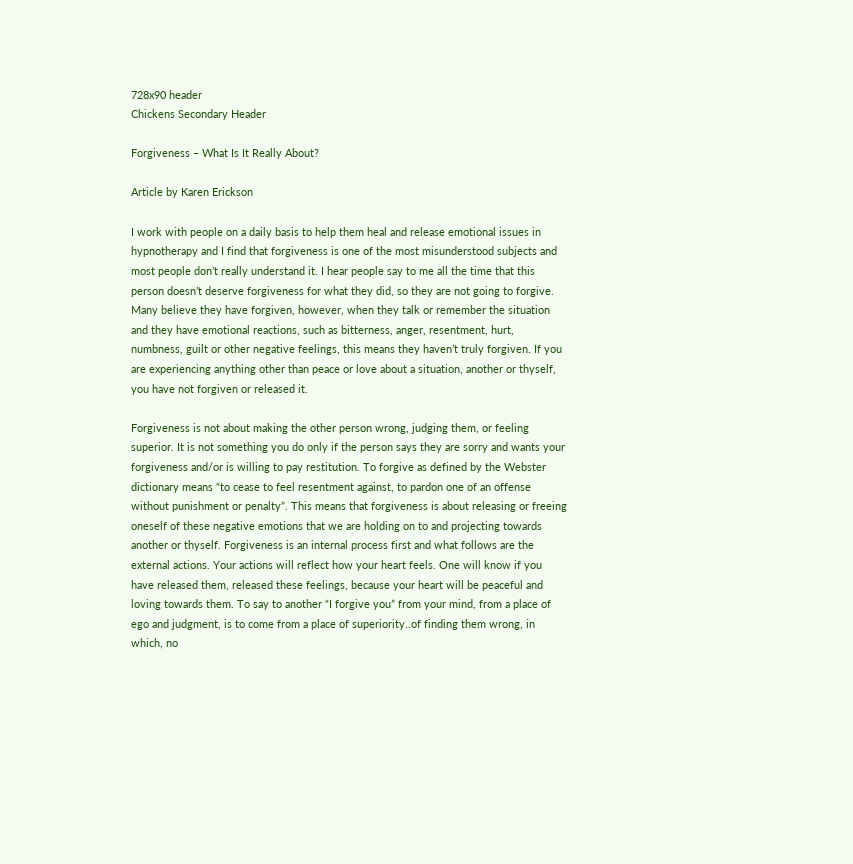728x90 header
Chickens Secondary Header

Forgiveness – What Is It Really About?

Article by Karen Erickson

I work with people on a daily basis to help them heal and release emotional issues in hypnotherapy and I find that forgiveness is one of the most misunderstood subjects and most people don’t really understand it. I hear people say to me all the time that this person doesn’t deserve forgiveness for what they did, so they are not going to forgive. Many believe they have forgiven, however, when they talk or remember the situation and they have emotional reactions, such as bitterness, anger, resentment, hurt, numbness, guilt or other negative feelings, this means they haven’t truly forgiven. If you are experiencing anything other than peace or love about a situation, another or thyself, you have not forgiven or released it.

Forgiveness is not about making the other person wrong, judging them, or feeling superior. It is not something you do only if the person says they are sorry and wants your forgiveness and/or is willing to pay restitution. To forgive as defined by the Webster dictionary means “to cease to feel resentment against, to pardon one of an offense without punishment or penalty”. This means that forgiveness is about releasing or freeing oneself of these negative emotions that we are holding on to and projecting towards another or thyself. Forgiveness is an internal process first and what follows are the external actions. Your actions will reflect how your heart feels. One will know if you have released them, released these feelings, because your heart will be peaceful and loving towards them. To say to another “I forgive you” from your mind, from a place of ego and judgment, is to come from a place of superiority..of finding them wrong, in which, no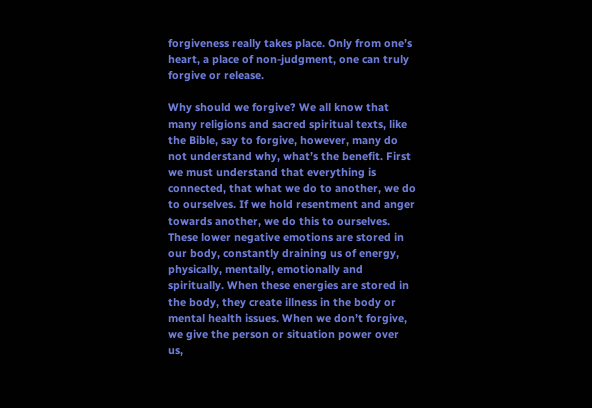forgiveness really takes place. Only from one’s heart, a place of non-judgment, one can truly forgive or release.

Why should we forgive? We all know that many religions and sacred spiritual texts, like the Bible, say to forgive, however, many do not understand why, what’s the benefit. First we must understand that everything is connected, that what we do to another, we do to ourselves. If we hold resentment and anger towards another, we do this to ourselves. These lower negative emotions are stored in our body, constantly draining us of energy, physically, mentally, emotionally and spiritually. When these energies are stored in the body, they create illness in the body or mental health issues. When we don’t forgive, we give the person or situation power over us,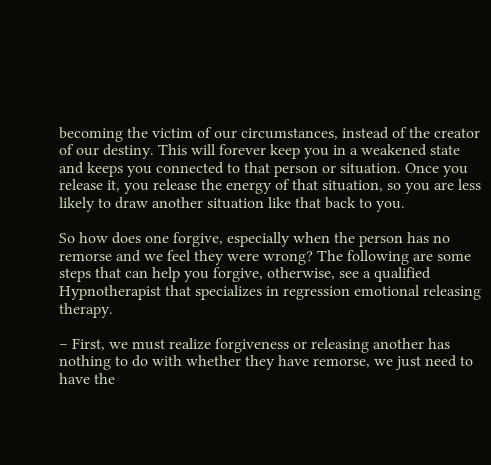becoming the victim of our circumstances, instead of the creator of our destiny. This will forever keep you in a weakened state and keeps you connected to that person or situation. Once you release it, you release the energy of that situation, so you are less likely to draw another situation like that back to you.

So how does one forgive, especially when the person has no remorse and we feel they were wrong? The following are some steps that can help you forgive, otherwise, see a qualified Hypnotherapist that specializes in regression emotional releasing therapy.

– First, we must realize forgiveness or releasing another has nothing to do with whether they have remorse, we just need to have the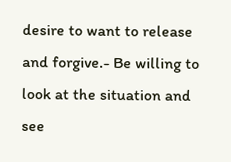desire to want to release and forgive.- Be willing to look at the situation and see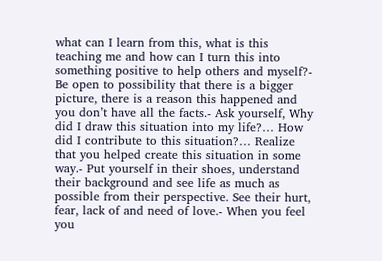what can I learn from this, what is this teaching me and how can I turn this into something positive to help others and myself?- Be open to possibility that there is a bigger picture, there is a reason this happened and you don’t have all the facts.- Ask yourself, Why did I draw this situation into my life?… How did I contribute to this situation?… Realize that you helped create this situation in some way.- Put yourself in their shoes, understand their background and see life as much as possible from their perspective. See their hurt, fear, lack of and need of love.- When you feel you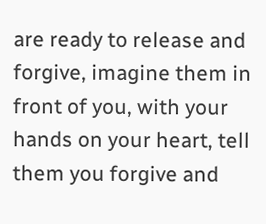are ready to release and forgive, imagine them in front of you, with your hands on your heart, tell them you forgive and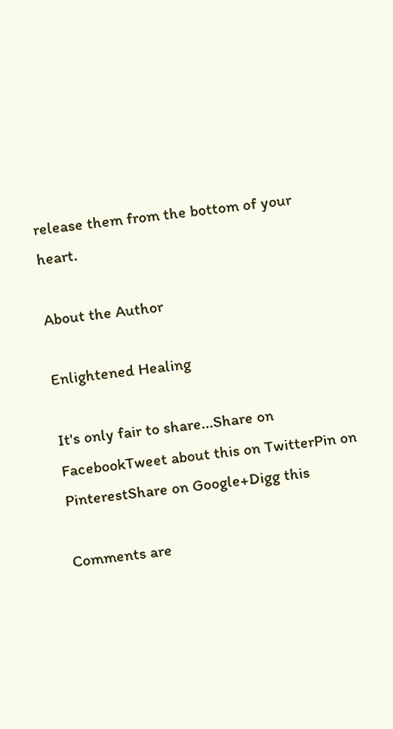release them from the bottom of your heart.

About the Author

Enlightened Healing

It's only fair to share...Share on FacebookTweet about this on TwitterPin on PinterestShare on Google+Digg this

Comments are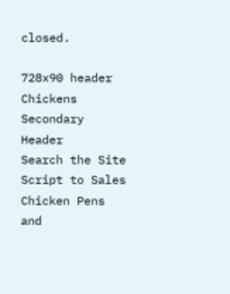closed.

728x90 header
Chickens Secondary Header
Search the Site
Script to Sales
Chicken Pens and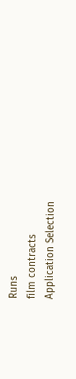Runs
film contracts
Application Selection